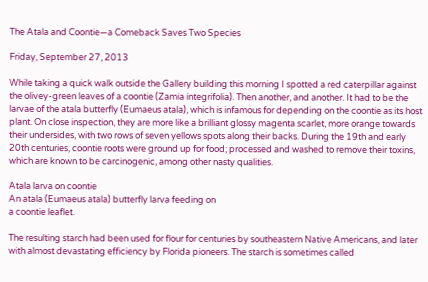The Atala and Coontie—a Comeback Saves Two Species

Friday, September 27, 2013

While taking a quick walk outside the Gallery building this morning I spotted a red caterpillar against the olivey-green leaves of a coontie (Zamia integrifolia). Then another, and another. It had to be the larvae of the atala butterfly (Eumaeus atala), which is infamous for depending on the coontie as its host plant. On close inspection, they are more like a brilliant glossy magenta scarlet, more orange towards their undersides, with two rows of seven yellows spots along their backs. During the 19th and early 20th centuries, coontie roots were ground up for food; processed and washed to remove their toxins, which are known to be carcinogenic, among other nasty qualities.

Atala larva on coontie
An atala (Eumaeus atala) butterfly larva feeding on
a coontie leaflet.

The resulting starch had been used for flour for centuries by southeastern Native Americans, and later with almost devastating efficiency by Florida pioneers. The starch is sometimes called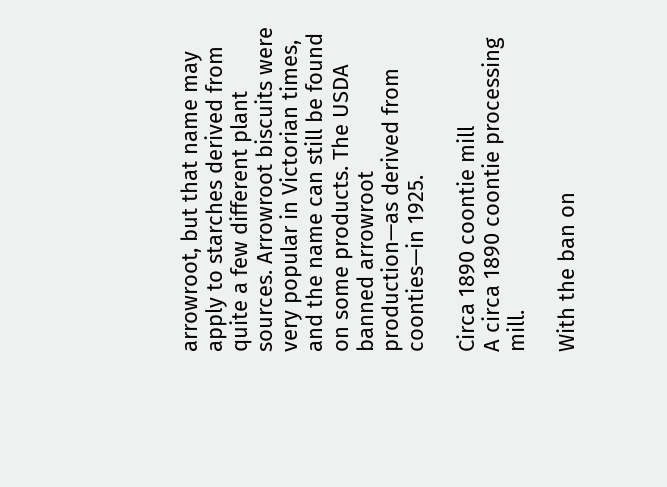arrowroot, but that name may apply to starches derived from quite a few different plant sources. Arrowroot biscuits were very popular in Victorian times, and the name can still be found on some products. The USDA banned arrowroot production—as derived from coonties—in 1925.

Circa 1890 coontie mill
A circa 1890 coontie processing mill.

With the ban on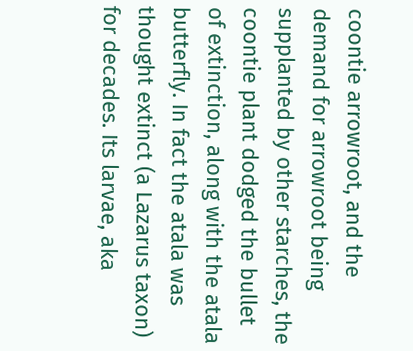coontie arrowroot, and the demand for arrowroot being supplanted by other starches, the coontie plant dodged the bullet of extinction, along with the atala butterfly. In fact the atala was thought extinct (a Lazarus taxon) for decades. Its larvae, aka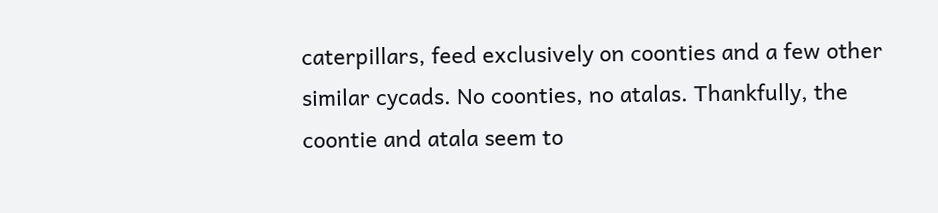caterpillars, feed exclusively on coonties and a few other similar cycads. No coonties, no atalas. Thankfully, the coontie and atala seem to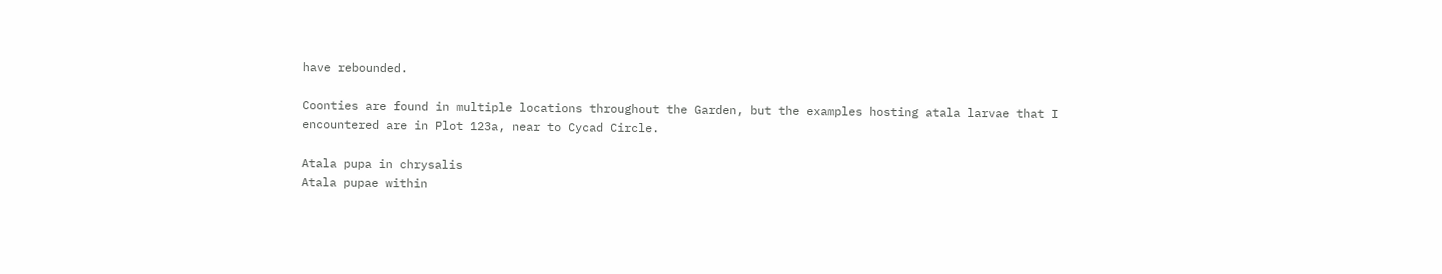have rebounded.

Coonties are found in multiple locations throughout the Garden, but the examples hosting atala larvae that I encountered are in Plot 123a, near to Cycad Circle.

Atala pupa in chrysalis
Atala pupae within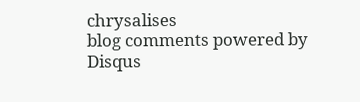chrysalises
blog comments powered by Disqus